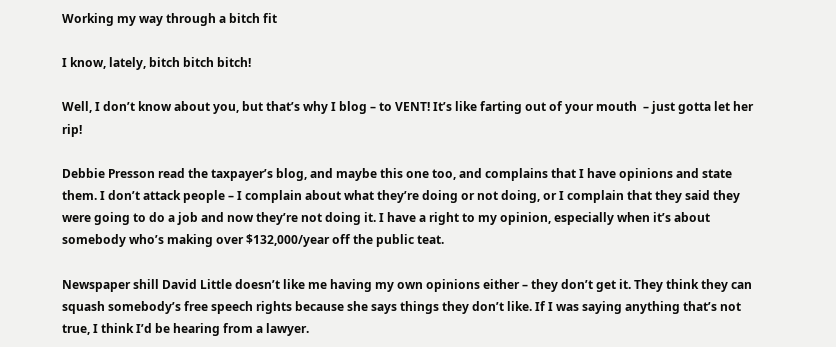Working my way through a bitch fit

I know, lately, bitch bitch bitch!

Well, I don’t know about you, but that’s why I blog – to VENT! It’s like farting out of your mouth  – just gotta let her rip!

Debbie Presson read the taxpayer’s blog, and maybe this one too, and complains that I have opinions and state them. I don’t attack people – I complain about what they’re doing or not doing, or I complain that they said they were going to do a job and now they’re not doing it. I have a right to my opinion, especially when it’s about somebody who’s making over $132,000/year off the public teat.

Newspaper shill David Little doesn’t like me having my own opinions either – they don’t get it. They think they can squash somebody’s free speech rights because she says things they don’t like. If I was saying anything that’s not true, I think I’d be hearing from a lawyer.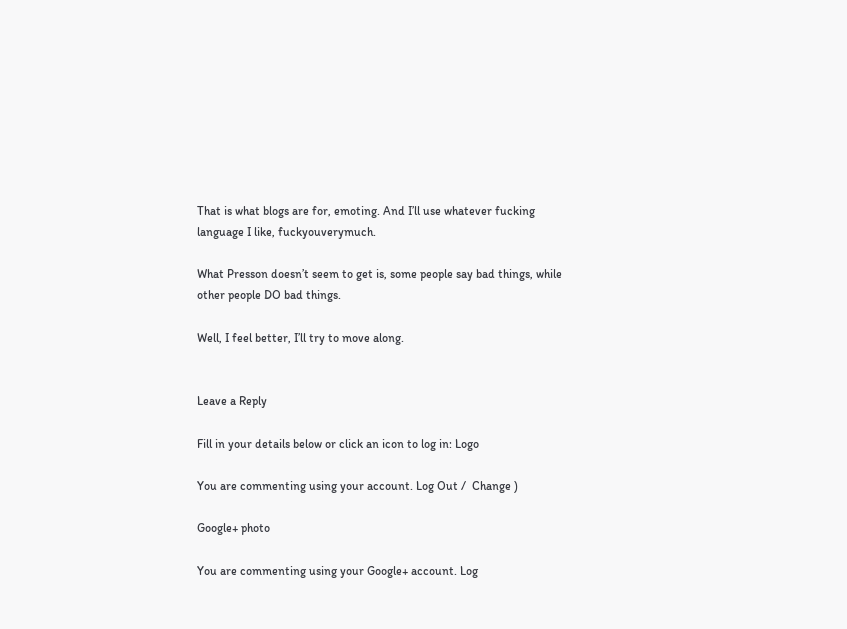That is what blogs are for, emoting. And I’ll use whatever fucking language I like, fuckyouverymuch.

What Presson doesn’t seem to get is, some people say bad things, while other people DO bad things.

Well, I feel better, I’ll try to move along.


Leave a Reply

Fill in your details below or click an icon to log in: Logo

You are commenting using your account. Log Out /  Change )

Google+ photo

You are commenting using your Google+ account. Log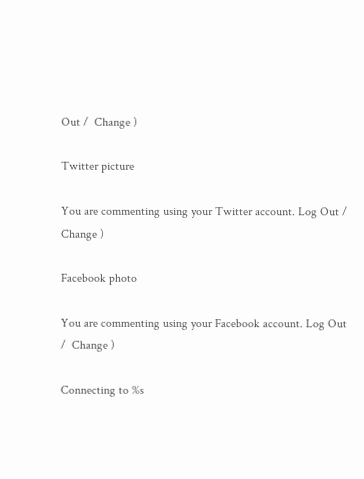Out /  Change )

Twitter picture

You are commenting using your Twitter account. Log Out /  Change )

Facebook photo

You are commenting using your Facebook account. Log Out /  Change )

Connecting to %s